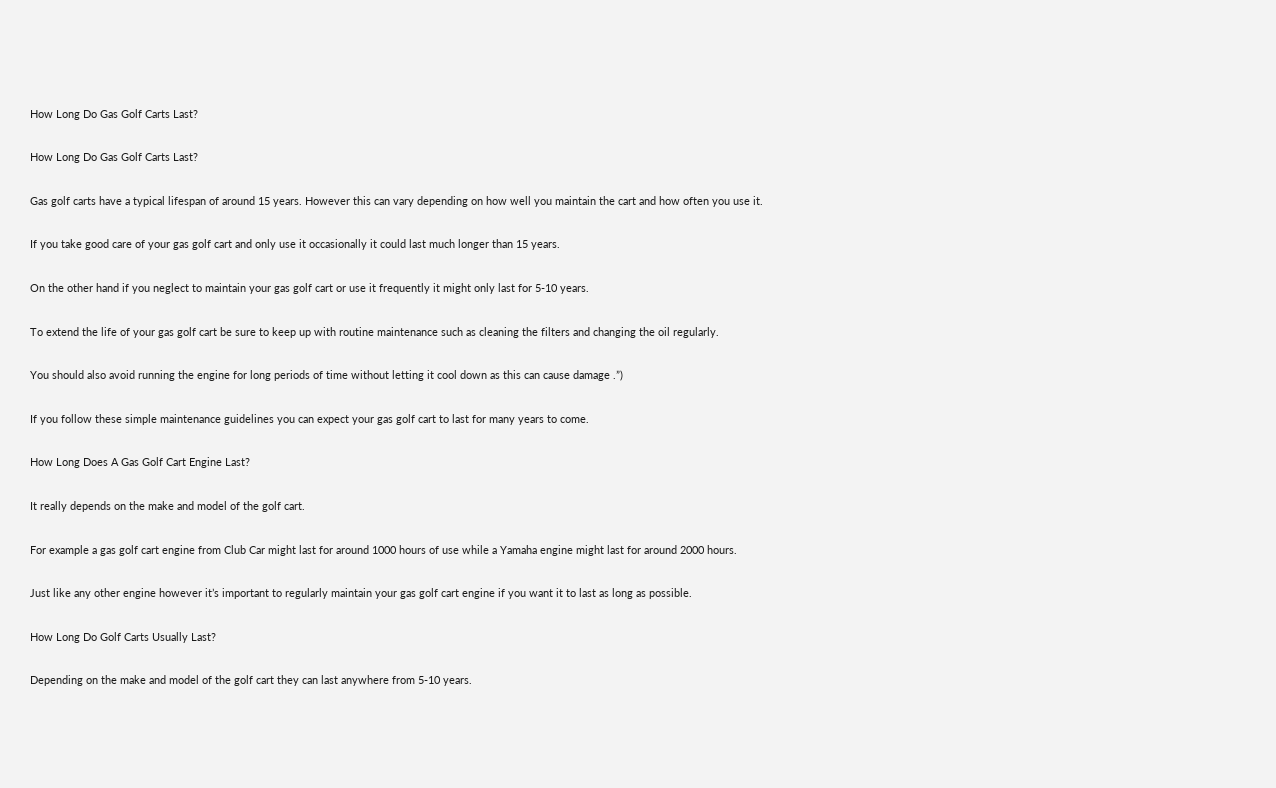How Long Do Gas Golf Carts Last?

How Long Do Gas Golf Carts Last?

Gas golf carts have a typical lifespan of around 15 years. However this can vary depending on how well you maintain the cart and how often you use it.

If you take good care of your gas golf cart and only use it occasionally it could last much longer than 15 years.

On the other hand if you neglect to maintain your gas golf cart or use it frequently it might only last for 5-10 years.

To extend the life of your gas golf cart be sure to keep up with routine maintenance such as cleaning the filters and changing the oil regularly.

You should also avoid running the engine for long periods of time without letting it cool down as this can cause damage .”)

If you follow these simple maintenance guidelines you can expect your gas golf cart to last for many years to come.

How Long Does A Gas Golf Cart Engine Last?

It really depends on the make and model of the golf cart.

For example a gas golf cart engine from Club Car might last for around 1000 hours of use while a Yamaha engine might last for around 2000 hours.

Just like any other engine however it’s important to regularly maintain your gas golf cart engine if you want it to last as long as possible.

How Long Do Golf Carts Usually Last?

Depending on the make and model of the golf cart they can last anywhere from 5-10 years.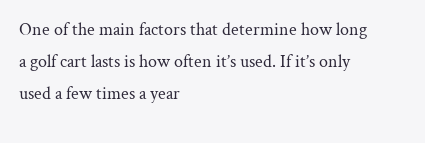One of the main factors that determine how long a golf cart lasts is how often it’s used. If it’s only used a few times a year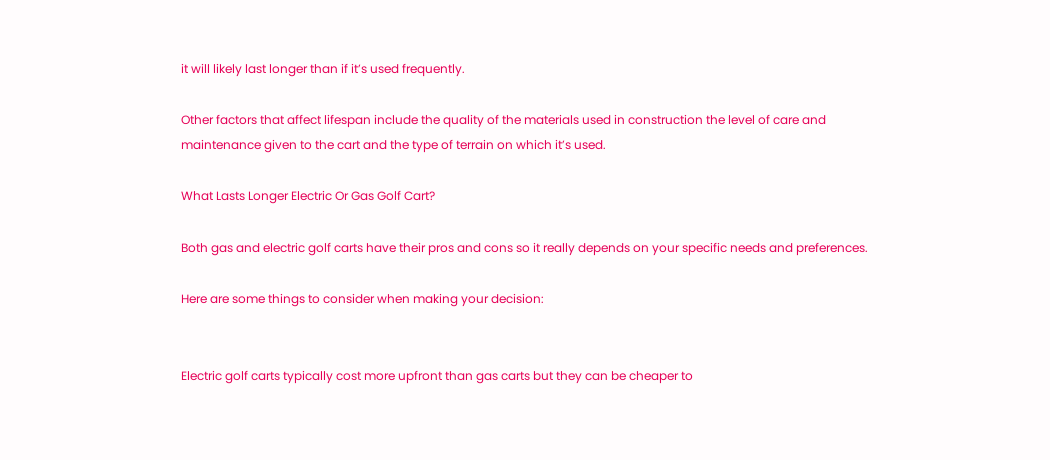it will likely last longer than if it’s used frequently.

Other factors that affect lifespan include the quality of the materials used in construction the level of care and maintenance given to the cart and the type of terrain on which it’s used.

What Lasts Longer Electric Or Gas Golf Cart?

Both gas and electric golf carts have their pros and cons so it really depends on your specific needs and preferences.

Here are some things to consider when making your decision:


Electric golf carts typically cost more upfront than gas carts but they can be cheaper to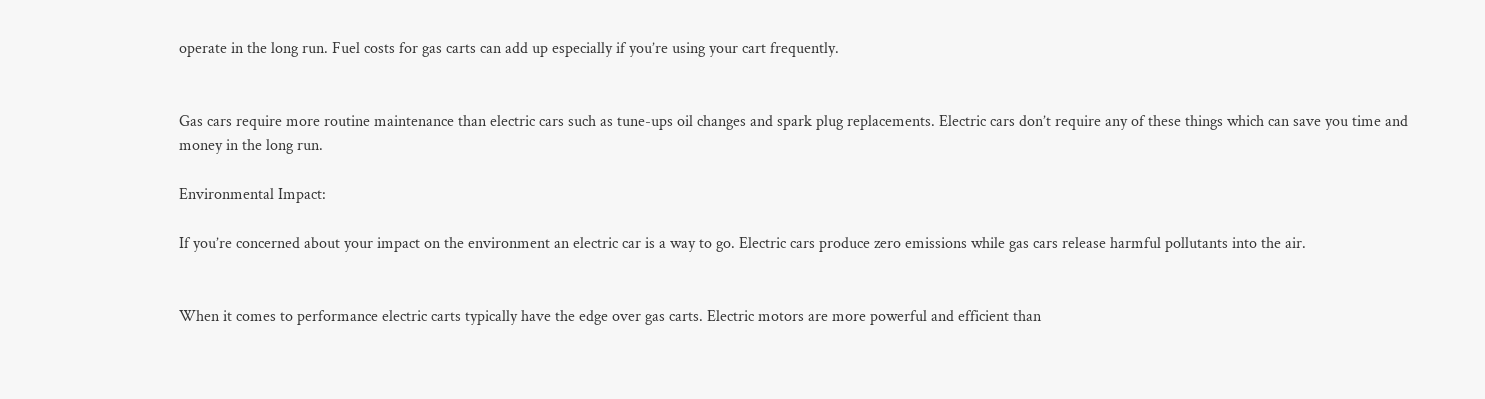operate in the long run. Fuel costs for gas carts can add up especially if you’re using your cart frequently.


Gas cars require more routine maintenance than electric cars such as tune-ups oil changes and spark plug replacements. Electric cars don’t require any of these things which can save you time and money in the long run.

Environmental Impact:

If you’re concerned about your impact on the environment an electric car is a way to go. Electric cars produce zero emissions while gas cars release harmful pollutants into the air.


When it comes to performance electric carts typically have the edge over gas carts. Electric motors are more powerful and efficient than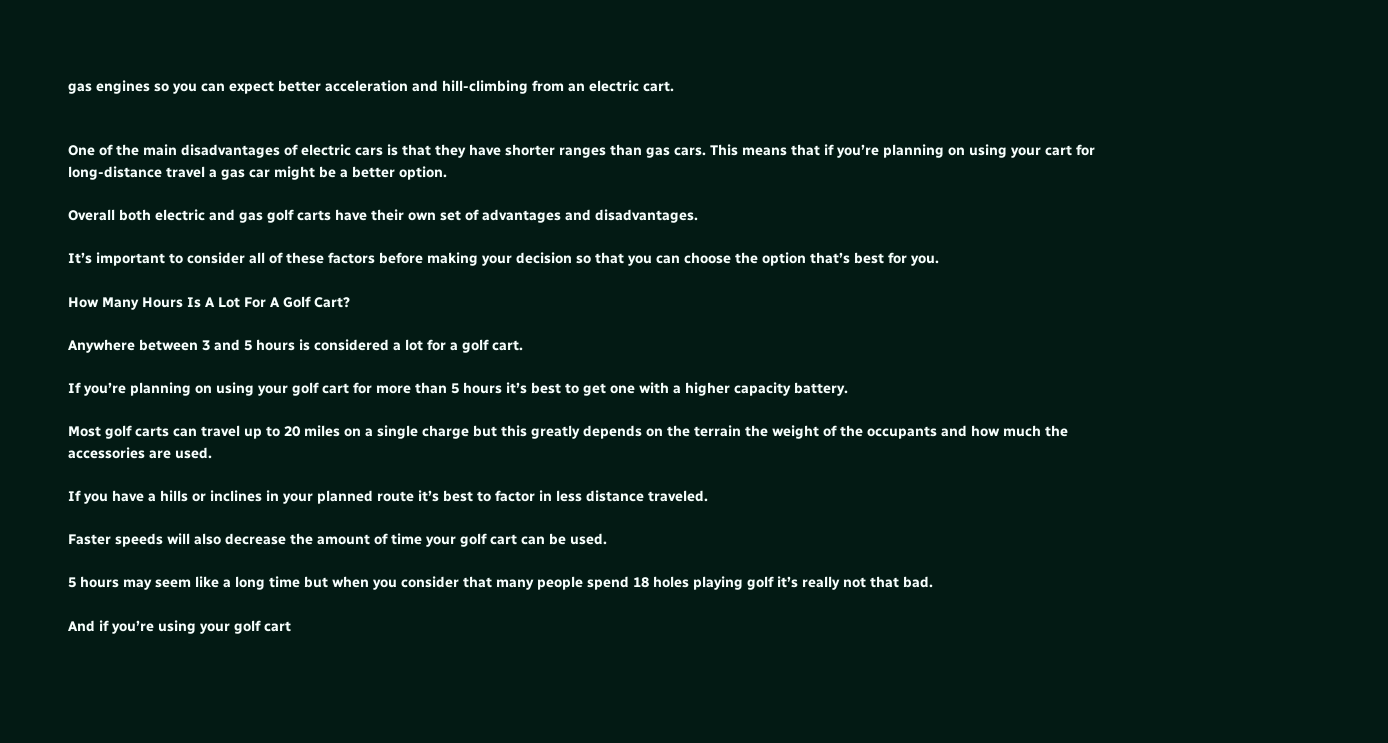gas engines so you can expect better acceleration and hill-climbing from an electric cart.


One of the main disadvantages of electric cars is that they have shorter ranges than gas cars. This means that if you’re planning on using your cart for long-distance travel a gas car might be a better option.

Overall both electric and gas golf carts have their own set of advantages and disadvantages.

It’s important to consider all of these factors before making your decision so that you can choose the option that’s best for you.

How Many Hours Is A Lot For A Golf Cart?

Anywhere between 3 and 5 hours is considered a lot for a golf cart.

If you’re planning on using your golf cart for more than 5 hours it’s best to get one with a higher capacity battery.

Most golf carts can travel up to 20 miles on a single charge but this greatly depends on the terrain the weight of the occupants and how much the accessories are used.

If you have a hills or inclines in your planned route it’s best to factor in less distance traveled.

Faster speeds will also decrease the amount of time your golf cart can be used.

5 hours may seem like a long time but when you consider that many people spend 18 holes playing golf it’s really not that bad.

And if you’re using your golf cart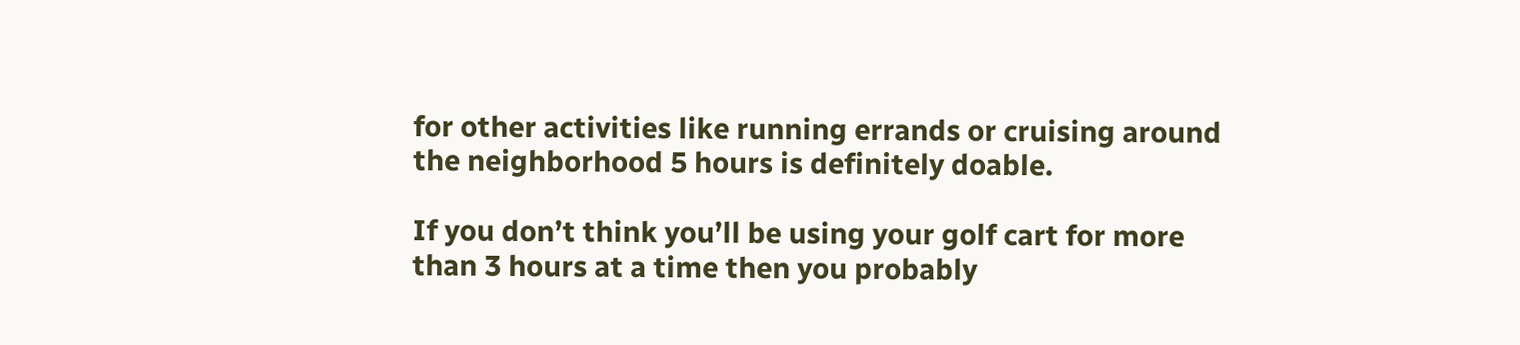for other activities like running errands or cruising around the neighborhood 5 hours is definitely doable.

If you don’t think you’ll be using your golf cart for more than 3 hours at a time then you probably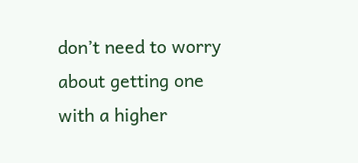don’t need to worry about getting one with a higher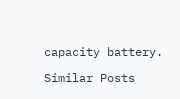capacity battery.

Similar Posts